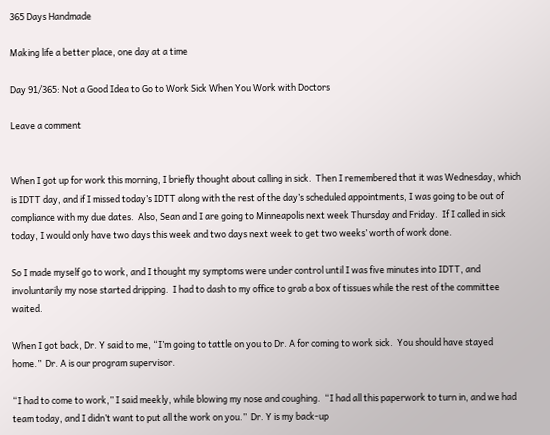365 Days Handmade

Making life a better place, one day at a time

Day 91/365: Not a Good Idea to Go to Work Sick When You Work with Doctors

Leave a comment


When I got up for work this morning, I briefly thought about calling in sick.  Then I remembered that it was Wednesday, which is IDTT day, and if I missed today’s IDTT along with the rest of the day’s scheduled appointments, I was going to be out of compliance with my due dates.  Also, Sean and I are going to Minneapolis next week Thursday and Friday.  If I called in sick today, I would only have two days this week and two days next week to get two weeks’ worth of work done.

So I made myself go to work, and I thought my symptoms were under control until I was five minutes into IDTT, and involuntarily my nose started dripping.  I had to dash to my office to grab a box of tissues while the rest of the committee waited.

When I got back, Dr. Y said to me, “I’m going to tattle on you to Dr. A for coming to work sick.  You should have stayed home.”  Dr. A is our program supervisor.

“I had to come to work,” I said meekly, while blowing my nose and coughing.  “I had all this paperwork to turn in, and we had team today, and I didn’t want to put all the work on you.”  Dr. Y is my back-up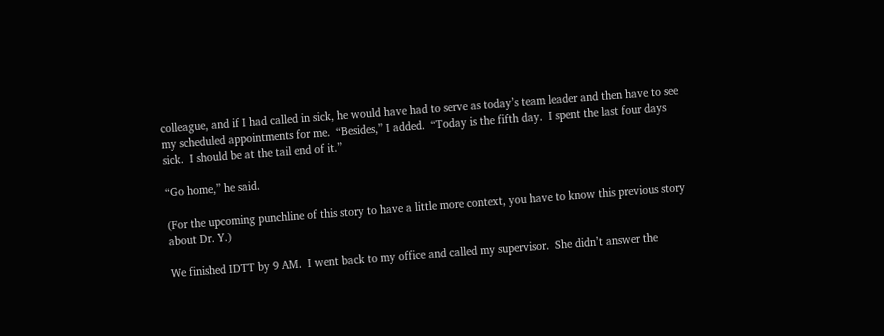colleague, and if I had called in sick, he would have had to serve as today’s team leader and then have to see my scheduled appointments for me.  “Besides,” I added.  “Today is the fifth day.  I spent the last four days sick.  I should be at the tail end of it.”

“Go home,” he said.

(For the upcoming punchline of this story to have a little more context, you have to know this previous story about Dr. Y.)

We finished IDTT by 9 AM.  I went back to my office and called my supervisor.  She didn’t answer the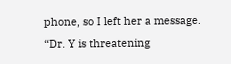phone, so I left her a message.  “Dr. Y is threatening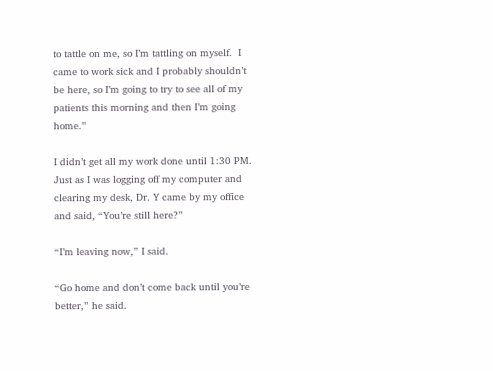to tattle on me, so I’m tattling on myself.  I came to work sick and I probably shouldn’t be here, so I’m going to try to see all of my patients this morning and then I’m going home.”

I didn’t get all my work done until 1:30 PM.  Just as I was logging off my computer and clearing my desk, Dr. Y came by my office and said, “You’re still here?”

“I’m leaving now,” I said.

“Go home and don’t come back until you’re better,” he said.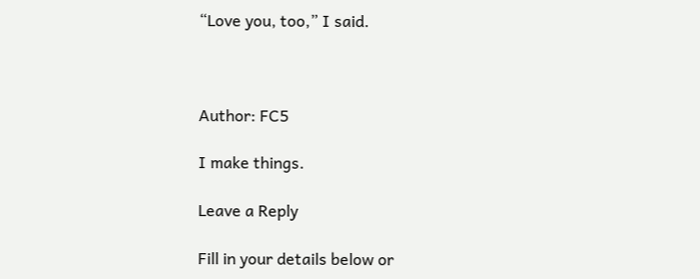“Love you, too,” I said.



Author: FC5

I make things.

Leave a Reply

Fill in your details below or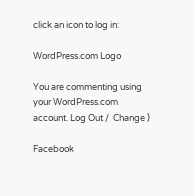click an icon to log in:

WordPress.com Logo

You are commenting using your WordPress.com account. Log Out /  Change )

Facebook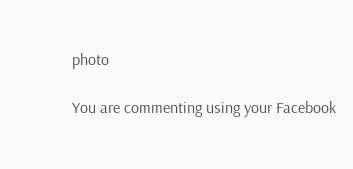photo

You are commenting using your Facebook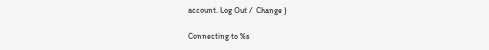account. Log Out /  Change )

Connecting to %s